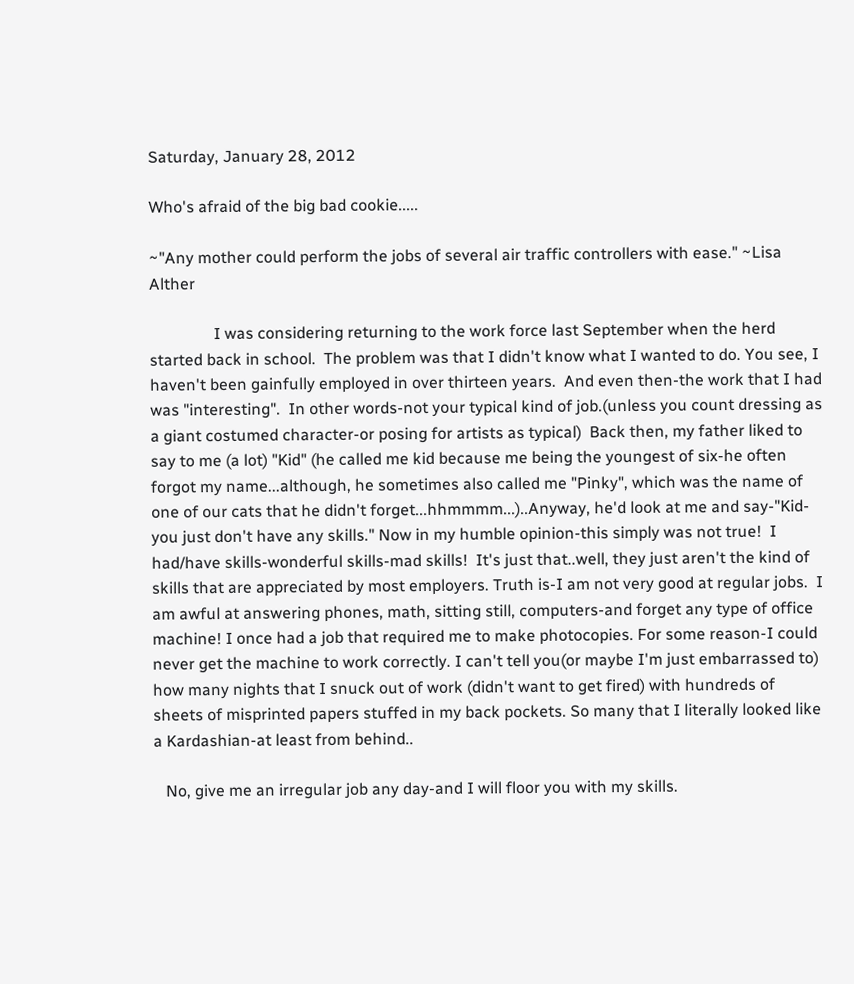Saturday, January 28, 2012

Who's afraid of the big bad cookie.....

~"Any mother could perform the jobs of several air traffic controllers with ease." ~Lisa Alther

                I was considering returning to the work force last September when the herd started back in school.  The problem was that I didn't know what I wanted to do. You see, I haven't been gainfully employed in over thirteen years.  And even then-the work that I had was "interesting".  In other words-not your typical kind of job.(unless you count dressing as a giant costumed character-or posing for artists as typical)  Back then, my father liked to say to me (a lot) "Kid" (he called me kid because me being the youngest of six-he often forgot my name...although, he sometimes also called me "Pinky", which was the name of one of our cats that he didn't forget...hhmmmm...)..Anyway, he'd look at me and say-"Kid-you just don't have any skills." Now in my humble opinion-this simply was not true!  I had/have skills-wonderful skills-mad skills!  It's just that..well, they just aren't the kind of skills that are appreciated by most employers. Truth is-I am not very good at regular jobs.  I am awful at answering phones, math, sitting still, computers-and forget any type of office machine! I once had a job that required me to make photocopies. For some reason-I could never get the machine to work correctly. I can't tell you(or maybe I'm just embarrassed to)  how many nights that I snuck out of work (didn't want to get fired) with hundreds of sheets of misprinted papers stuffed in my back pockets. So many that I literally looked like a Kardashian-at least from behind..

   No, give me an irregular job any day-and I will floor you with my skills.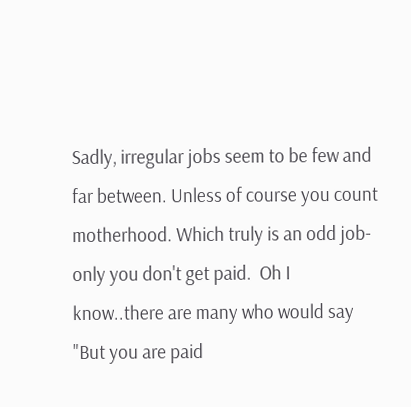Sadly, irregular jobs seem to be few and far between. Unless of course you count motherhood. Which truly is an odd job-only you don't get paid.  Oh I know..there are many who would say "But you are paid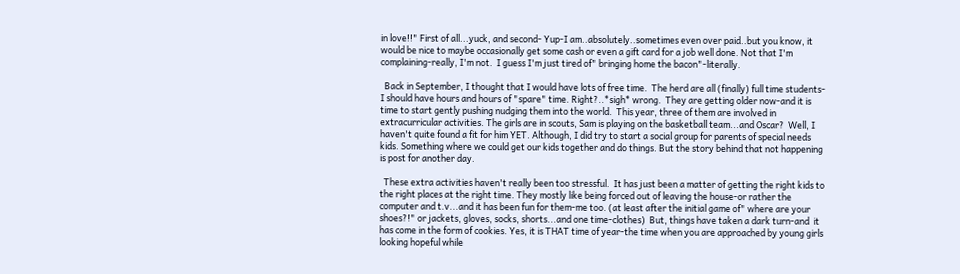in love!!" First of all...yuck, and second- Yup-I am..absolutely..sometimes even over paid..but you know, it would be nice to maybe occasionally get some cash or even a gift card for a job well done. Not that I'm complaining-really, I'm not.  I guess I'm just tired of" bringing home the bacon"-literally.

  Back in September, I thought that I would have lots of free time.  The herd are all (finally) full time students-I should have hours and hours of "spare" time. Right?..*sigh* wrong.  They are getting older now-and it is time to start gently pushing nudging them into the world.  This year, three of them are involved in extracurricular activities. The girls are in scouts, Sam is playing on the basketball team...and Oscar?  Well, I haven't quite found a fit for him YET. Although, I did try to start a social group for parents of special needs kids. Something where we could get our kids together and do things. But the story behind that not happening is post for another day.

  These extra activities haven't really been too stressful.  It has just been a matter of getting the right kids to the right places at the right time. They mostly like being forced out of leaving the house-or rather the computer and t.v...and it has been fun for them-me too. (at least after the initial game of" where are your shoes?!" or jackets, gloves, socks, shorts...and one time-clothes)  But, things have taken a dark turn-and  it has come in the form of cookies. Yes, it is THAT time of year-the time when you are approached by young girls looking hopeful while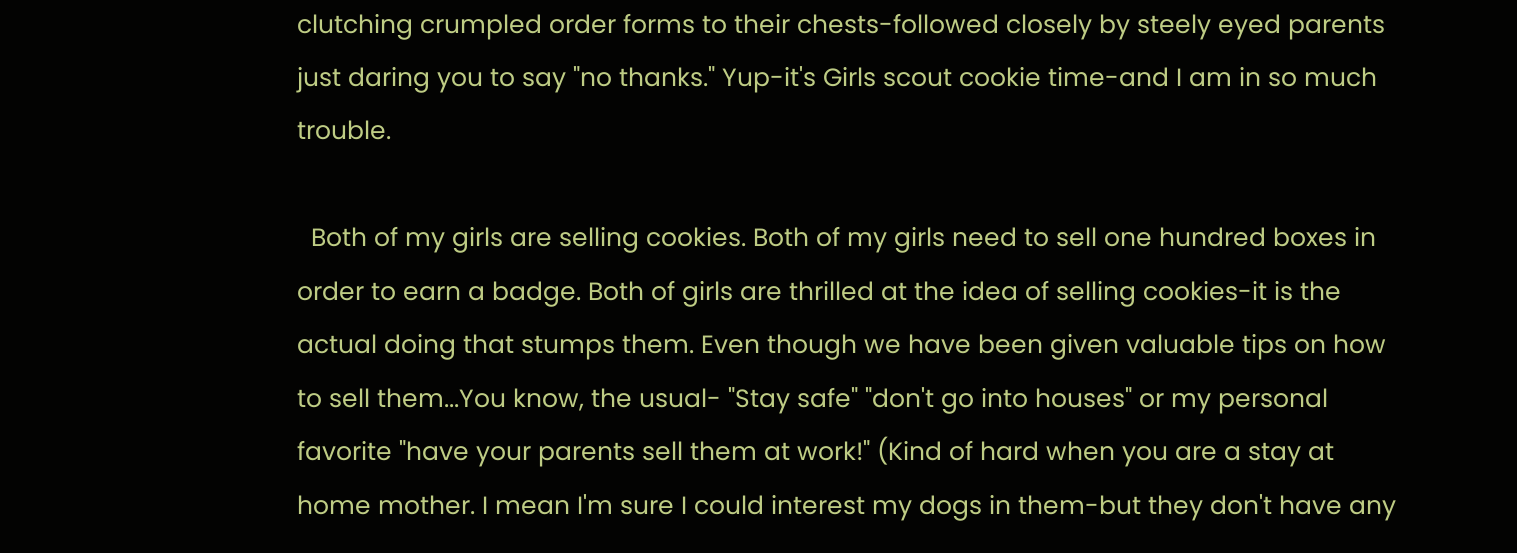clutching crumpled order forms to their chests-followed closely by steely eyed parents just daring you to say "no thanks." Yup-it's Girls scout cookie time-and I am in so much trouble.

  Both of my girls are selling cookies. Both of my girls need to sell one hundred boxes in order to earn a badge. Both of girls are thrilled at the idea of selling cookies-it is the actual doing that stumps them. Even though we have been given valuable tips on how to sell them...You know, the usual- "Stay safe" "don't go into houses" or my personal favorite "have your parents sell them at work!" (Kind of hard when you are a stay at home mother. I mean I'm sure I could interest my dogs in them-but they don't have any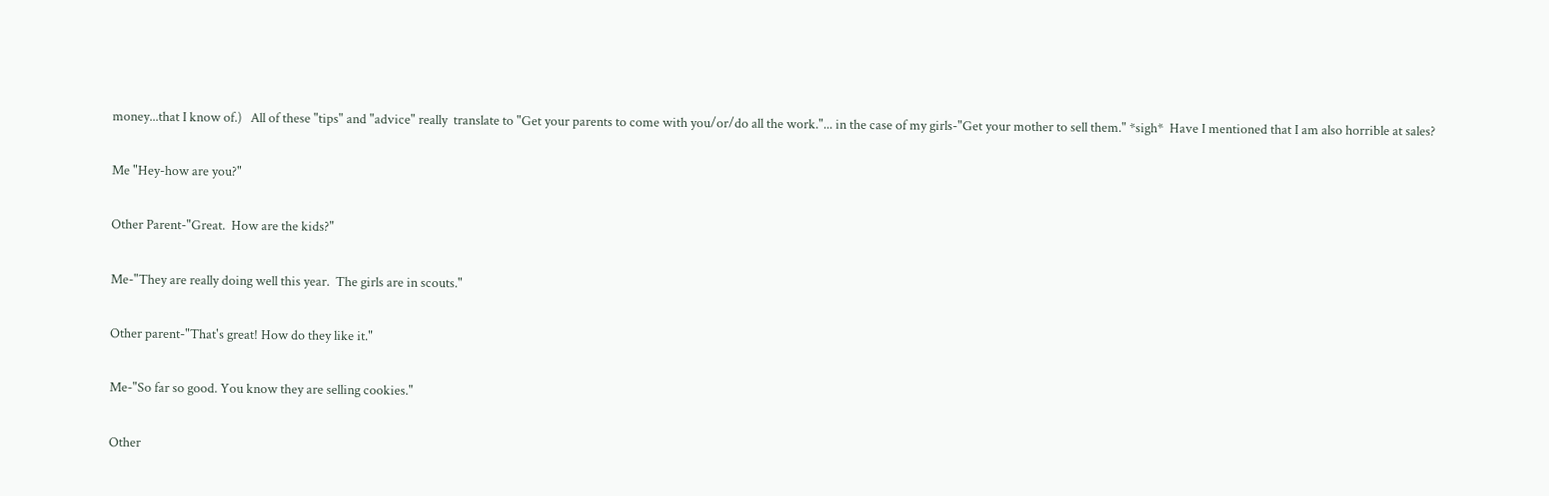money...that I know of.)   All of these "tips" and "advice" really  translate to "Get your parents to come with you/or/do all the work."... in the case of my girls-"Get your mother to sell them." *sigh*  Have I mentioned that I am also horrible at sales?

Me "Hey-how are you?"

Other Parent-"Great.  How are the kids?"

Me-"They are really doing well this year.  The girls are in scouts."

Other parent-"That's great! How do they like it."

Me-"So far so good. You know they are selling cookies."

Other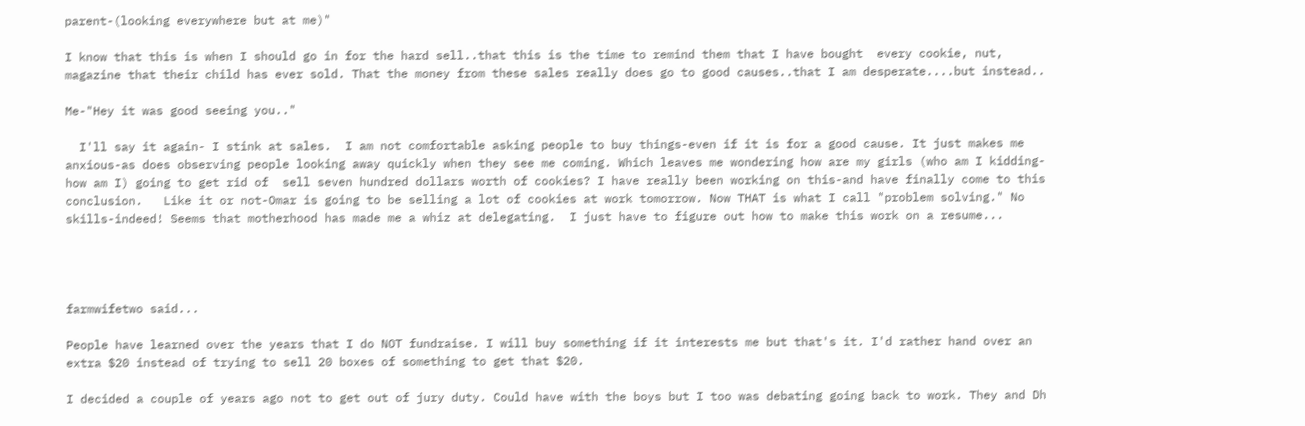parent-(looking everywhere but at me)"

I know that this is when I should go in for the hard sell..that this is the time to remind them that I have bought  every cookie, nut, magazine that their child has ever sold. That the money from these sales really does go to good causes..that I am desperate....but instead..

Me-"Hey it was good seeing you.."

  I'll say it again- I stink at sales.  I am not comfortable asking people to buy things-even if it is for a good cause. It just makes me anxious-as does observing people looking away quickly when they see me coming. Which leaves me wondering how are my girls (who am I kidding-how am I) going to get rid of  sell seven hundred dollars worth of cookies? I have really been working on this-and have finally come to this conclusion.   Like it or not-Omar is going to be selling a lot of cookies at work tomorrow. Now THAT is what I call "problem solving." No skills-indeed! Seems that motherhood has made me a whiz at delegating.  I just have to figure out how to make this work on a resume...




farmwifetwo said...

People have learned over the years that I do NOT fundraise. I will buy something if it interests me but that's it. I'd rather hand over an extra $20 instead of trying to sell 20 boxes of something to get that $20.

I decided a couple of years ago not to get out of jury duty. Could have with the boys but I too was debating going back to work. They and Dh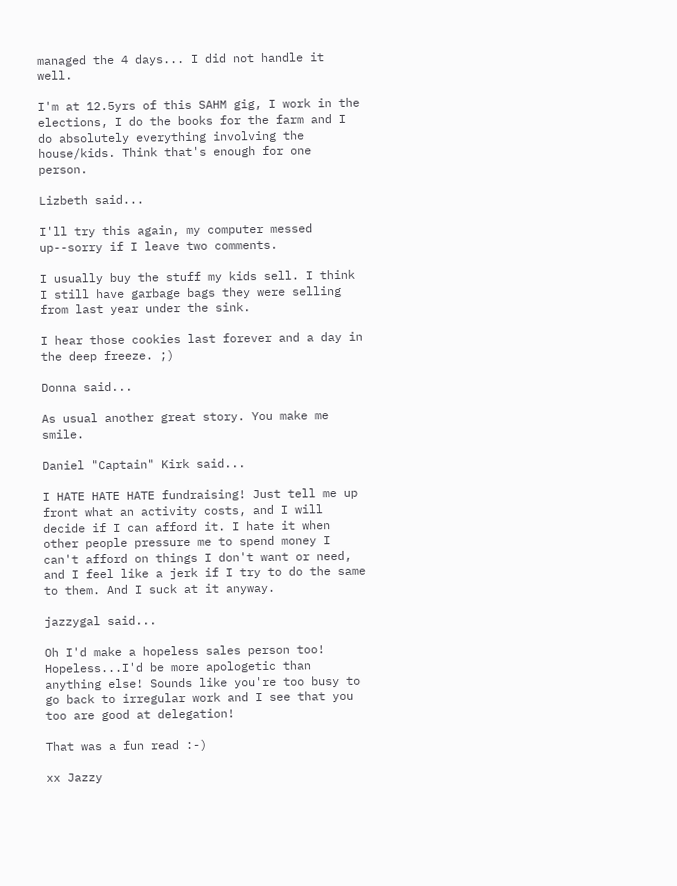managed the 4 days... I did not handle it well.

I'm at 12.5yrs of this SAHM gig, I work in the elections, I do the books for the farm and I do absolutely everything involving the house/kids. Think that's enough for one person.

Lizbeth said...

I'll try this again, my computer messed up--sorry if I leave two comments.

I usually buy the stuff my kids sell. I think I still have garbage bags they were selling from last year under the sink.

I hear those cookies last forever and a day in the deep freeze. ;)

Donna said...

As usual another great story. You make me smile.

Daniel "Captain" Kirk said...

I HATE HATE HATE fundraising! Just tell me up front what an activity costs, and I will decide if I can afford it. I hate it when other people pressure me to spend money I can't afford on things I don't want or need, and I feel like a jerk if I try to do the same to them. And I suck at it anyway.

jazzygal said...

Oh I'd make a hopeless sales person too! Hopeless...I'd be more apologetic than anything else! Sounds like you're too busy to go back to irregular work and I see that you too are good at delegation!

That was a fun read :-)

xx Jazzy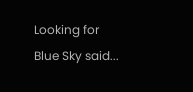Looking for Blue Sky said...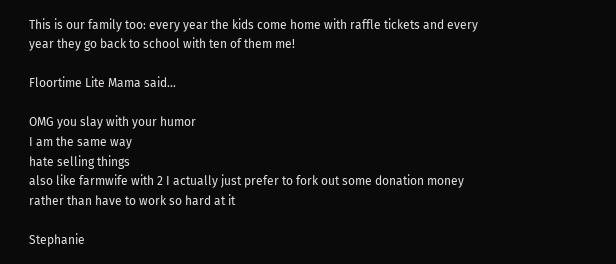This is our family too: every year the kids come home with raffle tickets and every year they go back to school with ten of them me!

Floortime Lite Mama said...

OMG you slay with your humor
I am the same way
hate selling things
also like farmwife with 2 I actually just prefer to fork out some donation money rather than have to work so hard at it

Stephanie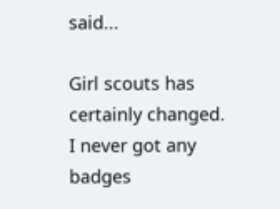said...

Girl scouts has certainly changed. I never got any badges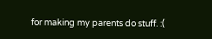for making my parents do stuff. :(